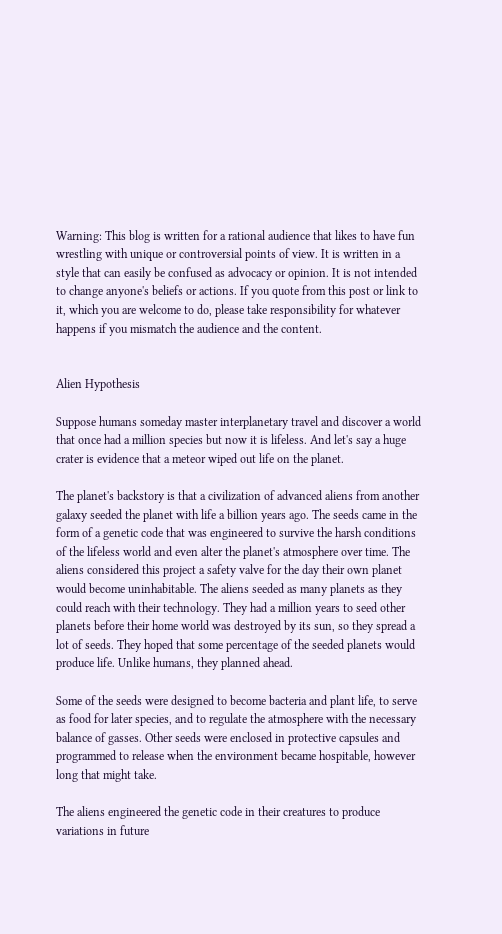Warning: This blog is written for a rational audience that likes to have fun wrestling with unique or controversial points of view. It is written in a style that can easily be confused as advocacy or opinion. It is not intended to change anyone's beliefs or actions. If you quote from this post or link to it, which you are welcome to do, please take responsibility for whatever happens if you mismatch the audience and the content.


Alien Hypothesis

Suppose humans someday master interplanetary travel and discover a world that once had a million species but now it is lifeless. And let's say a huge crater is evidence that a meteor wiped out life on the planet.

The planet's backstory is that a civilization of advanced aliens from another galaxy seeded the planet with life a billion years ago. The seeds came in the form of a genetic code that was engineered to survive the harsh conditions of the lifeless world and even alter the planet's atmosphere over time. The aliens considered this project a safety valve for the day their own planet would become uninhabitable. The aliens seeded as many planets as they could reach with their technology. They had a million years to seed other planets before their home world was destroyed by its sun, so they spread a lot of seeds. They hoped that some percentage of the seeded planets would produce life. Unlike humans, they planned ahead.

Some of the seeds were designed to become bacteria and plant life, to serve as food for later species, and to regulate the atmosphere with the necessary balance of gasses. Other seeds were enclosed in protective capsules and programmed to release when the environment became hospitable, however long that might take.

The aliens engineered the genetic code in their creatures to produce variations in future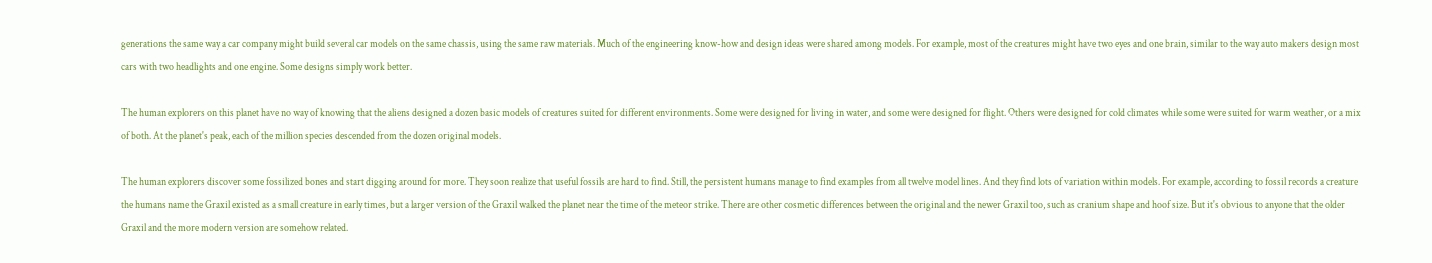generations the same way a car company might build several car models on the same chassis, using the same raw materials. Much of the engineering know-how and design ideas were shared among models. For example, most of the creatures might have two eyes and one brain, similar to the way auto makers design most cars with two headlights and one engine. Some designs simply work better.

The human explorers on this planet have no way of knowing that the aliens designed a dozen basic models of creatures suited for different environments. Some were designed for living in water, and some were designed for flight. Others were designed for cold climates while some were suited for warm weather, or a mix of both. At the planet's peak, each of the million species descended from the dozen original models.

The human explorers discover some fossilized bones and start digging around for more. They soon realize that useful fossils are hard to find. Still, the persistent humans manage to find examples from all twelve model lines. And they find lots of variation within models. For example, according to fossil records a creature the humans name the Graxil existed as a small creature in early times, but a larger version of the Graxil walked the planet near the time of the meteor strike. There are other cosmetic differences between the original and the newer Graxil too, such as cranium shape and hoof size. But it's obvious to anyone that the older Graxil and the more modern version are somehow related.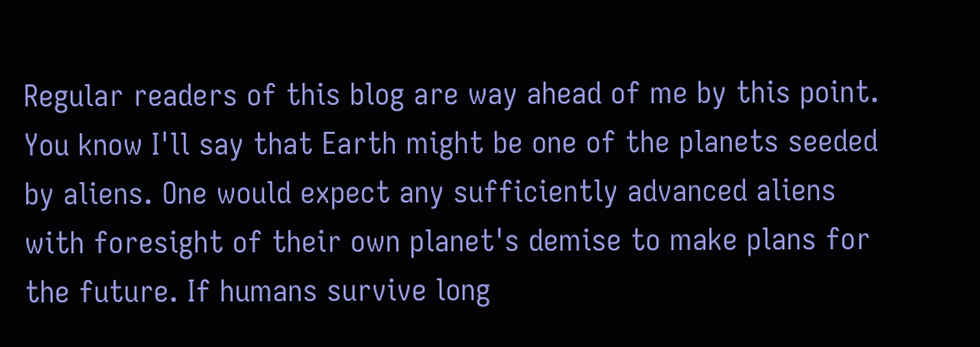Regular readers of this blog are way ahead of me by this point. You know I'll say that Earth might be one of the planets seeded by aliens. One would expect any sufficiently advanced aliens with foresight of their own planet's demise to make plans for the future. If humans survive long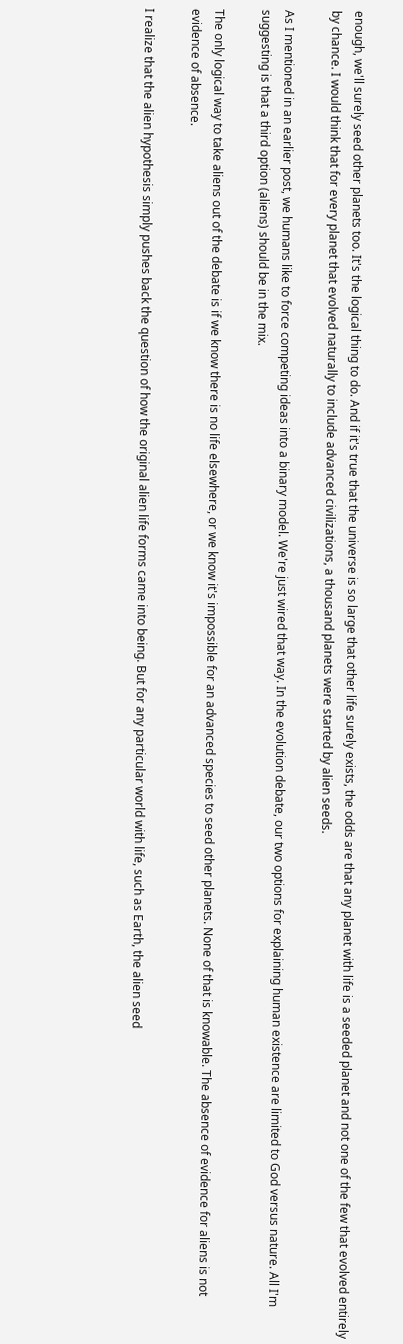enough, we'll surely seed other planets too. It's the logical thing to do. And if it's true that the universe is so large that other life surely exists, the odds are that any planet with life is a seeded planet and not one of the few that evolved entirely by chance. I would think that for every planet that evolved naturally to include advanced civilizations, a thousand planets were started by alien seeds.

As I mentioned in an earlier post, we humans like to force competing ideas into a binary model. We're just wired that way. In the evolution debate, our two options for explaining human existence are limited to God versus nature. All I'm suggesting is that a third option (aliens) should be in the mix.

The only logical way to take aliens out of the debate is if we know there is no life elsewhere, or we know it's impossible for an advanced species to seed other planets. None of that is knowable. The absence of evidence for aliens is not evidence of absence.

I realize that the alien hypothesis simply pushes back the question of how the original alien life forms came into being. But for any particular world with life, such as Earth, the alien seed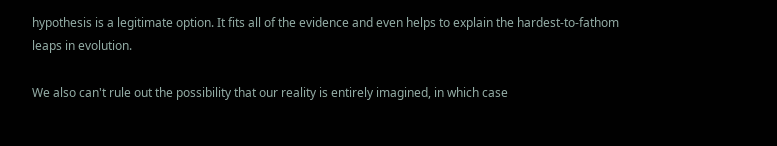hypothesis is a legitimate option. It fits all of the evidence and even helps to explain the hardest-to-fathom leaps in evolution.

We also can't rule out the possibility that our reality is entirely imagined, in which case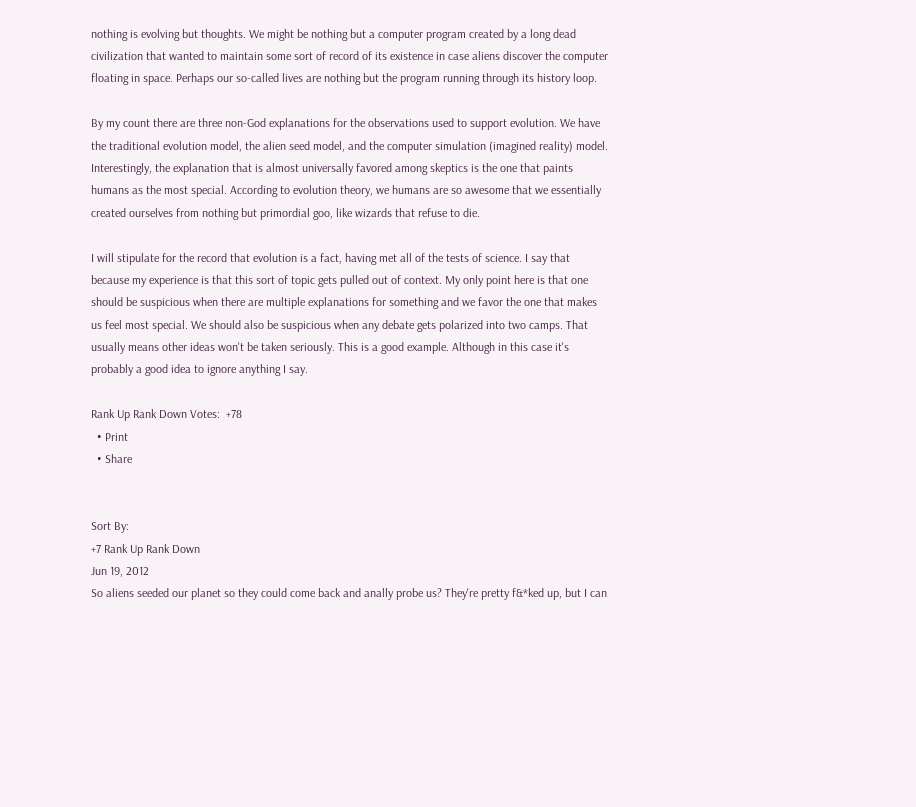nothing is evolving but thoughts. We might be nothing but a computer program created by a long dead civilization that wanted to maintain some sort of record of its existence in case aliens discover the computer floating in space. Perhaps our so-called lives are nothing but the program running through its history loop.

By my count there are three non-God explanations for the observations used to support evolution. We have the traditional evolution model, the alien seed model, and the computer simulation (imagined reality) model. Interestingly, the explanation that is almost universally favored among skeptics is the one that paints humans as the most special. According to evolution theory, we humans are so awesome that we essentially created ourselves from nothing but primordial goo, like wizards that refuse to die.

I will stipulate for the record that evolution is a fact, having met all of the tests of science. I say that because my experience is that this sort of topic gets pulled out of context. My only point here is that one should be suspicious when there are multiple explanations for something and we favor the one that makes us feel most special. We should also be suspicious when any debate gets polarized into two camps. That usually means other ideas won't be taken seriously. This is a good example. Although in this case it's probably a good idea to ignore anything I say.

Rank Up Rank Down Votes:  +78
  • Print
  • Share


Sort By:
+7 Rank Up Rank Down
Jun 19, 2012
So aliens seeded our planet so they could come back and anally probe us? They're pretty f&*ked up, but I can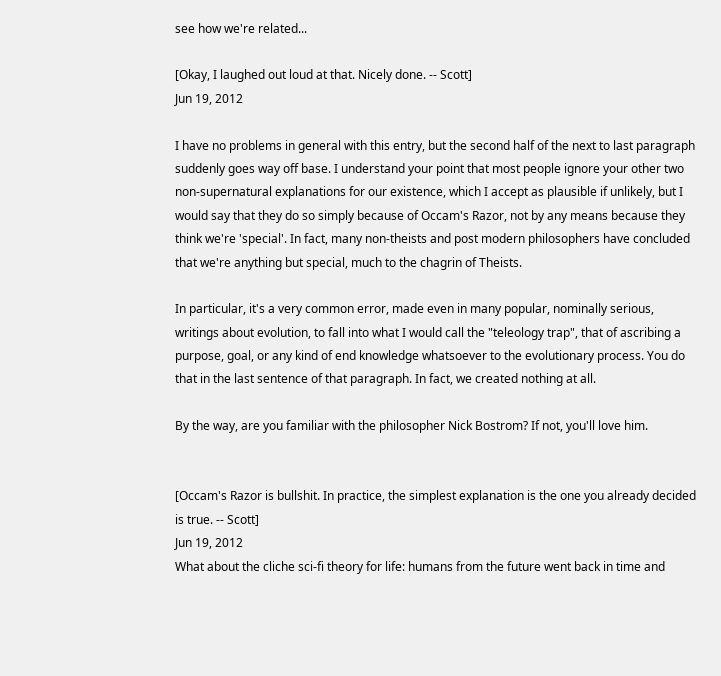see how we're related...

[Okay, I laughed out loud at that. Nicely done. -- Scott]
Jun 19, 2012

I have no problems in general with this entry, but the second half of the next to last paragraph suddenly goes way off base. I understand your point that most people ignore your other two non-supernatural explanations for our existence, which I accept as plausible if unlikely, but I would say that they do so simply because of Occam's Razor, not by any means because they think we're 'special'. In fact, many non-theists and post modern philosophers have concluded that we're anything but special, much to the chagrin of Theists.

In particular, it's a very common error, made even in many popular, nominally serious, writings about evolution, to fall into what I would call the "teleology trap", that of ascribing a purpose, goal, or any kind of end knowledge whatsoever to the evolutionary process. You do that in the last sentence of that paragraph. In fact, we created nothing at all.

By the way, are you familiar with the philosopher Nick Bostrom? If not, you'll love him.


[Occam's Razor is bullshit. In practice, the simplest explanation is the one you already decided is true. -- Scott]
Jun 19, 2012
What about the cliche sci-fi theory for life: humans from the future went back in time and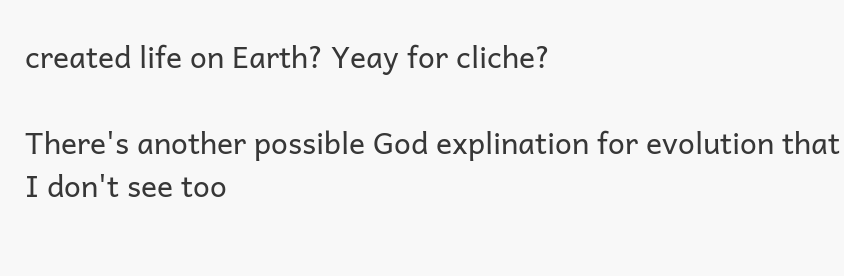created life on Earth? Yeay for cliche?

There's another possible God explination for evolution that I don't see too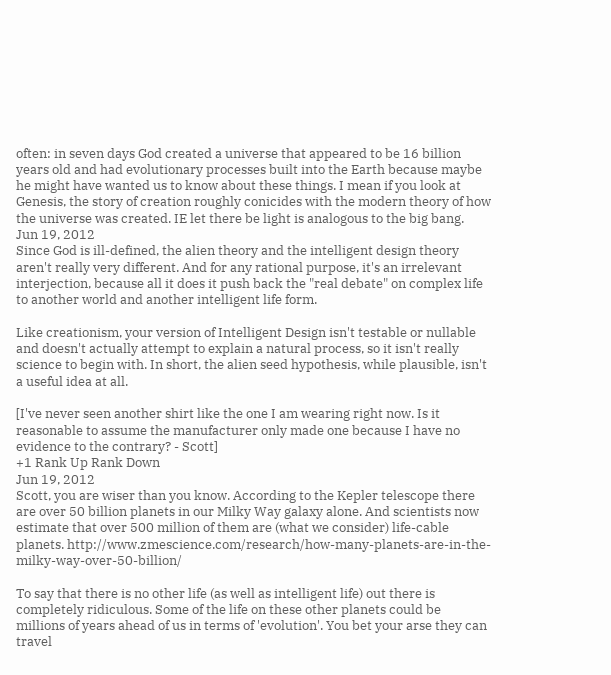often: in seven days God created a universe that appeared to be 16 billion years old and had evolutionary processes built into the Earth because maybe he might have wanted us to know about these things. I mean if you look at Genesis, the story of creation roughly conicides with the modern theory of how the universe was created. IE let there be light is analogous to the big bang.
Jun 19, 2012
Since God is ill-defined, the alien theory and the intelligent design theory aren't really very different. And for any rational purpose, it's an irrelevant interjection, because all it does it push back the "real debate" on complex life to another world and another intelligent life form.

Like creationism, your version of Intelligent Design isn't testable or nullable and doesn't actually attempt to explain a natural process, so it isn't really science to begin with. In short, the alien seed hypothesis, while plausible, isn't a useful idea at all.

[I've never seen another shirt like the one I am wearing right now. Is it reasonable to assume the manufacturer only made one because I have no evidence to the contrary? - Scott]
+1 Rank Up Rank Down
Jun 19, 2012
Scott, you are wiser than you know. According to the Kepler telescope there are over 50 billion planets in our Milky Way galaxy alone. And scientists now estimate that over 500 million of them are (what we consider) life-cable planets. http://www.zmescience.com/research/how-many-planets-are-in-the-milky-way-over-50-billion/

To say that there is no other life (as well as intelligent life) out there is completely ridiculous. Some of the life on these other planets could be millions of years ahead of us in terms of 'evolution'. You bet your arse they can travel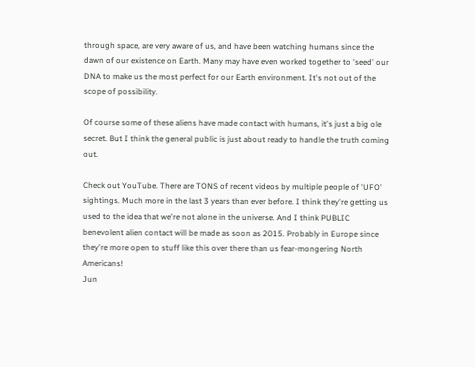through space, are very aware of us, and have been watching humans since the dawn of our existence on Earth. Many may have even worked together to 'seed' our DNA to make us the most perfect for our Earth environment. It's not out of the scope of possibility.

Of course some of these aliens have made contact with humans, it's just a big ole secret. But I think the general public is just about ready to handle the truth coming out.

Check out YouTube. There are TONS of recent videos by multiple people of 'UFO' sightings. Much more in the last 3 years than ever before. I think they're getting us used to the idea that we're not alone in the universe. And I think PUBLIC benevolent alien contact will be made as soon as 2015. Probably in Europe since they're more open to stuff like this over there than us fear-mongering North Americans!
Jun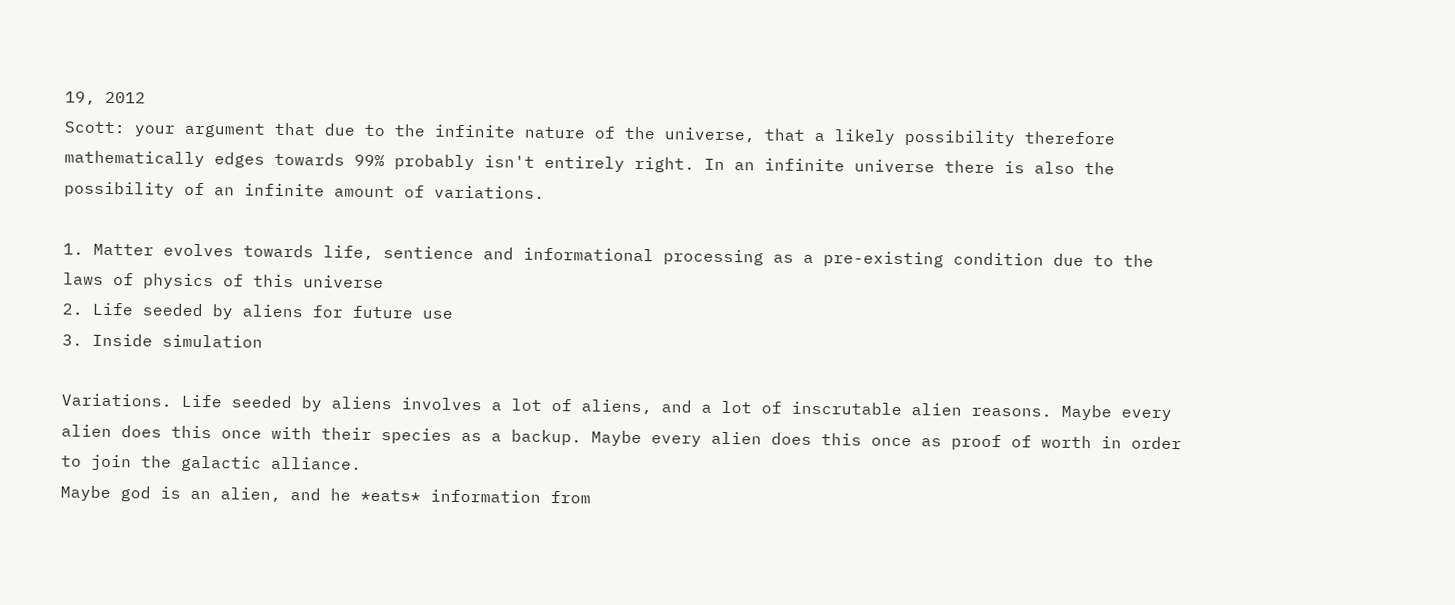19, 2012
Scott: your argument that due to the infinite nature of the universe, that a likely possibility therefore mathematically edges towards 99% probably isn't entirely right. In an infinite universe there is also the possibility of an infinite amount of variations.

1. Matter evolves towards life, sentience and informational processing as a pre-existing condition due to the laws of physics of this universe
2. Life seeded by aliens for future use
3. Inside simulation

Variations. Life seeded by aliens involves a lot of aliens, and a lot of inscrutable alien reasons. Maybe every alien does this once with their species as a backup. Maybe every alien does this once as proof of worth in order to join the galactic alliance.
Maybe god is an alien, and he *eats* information from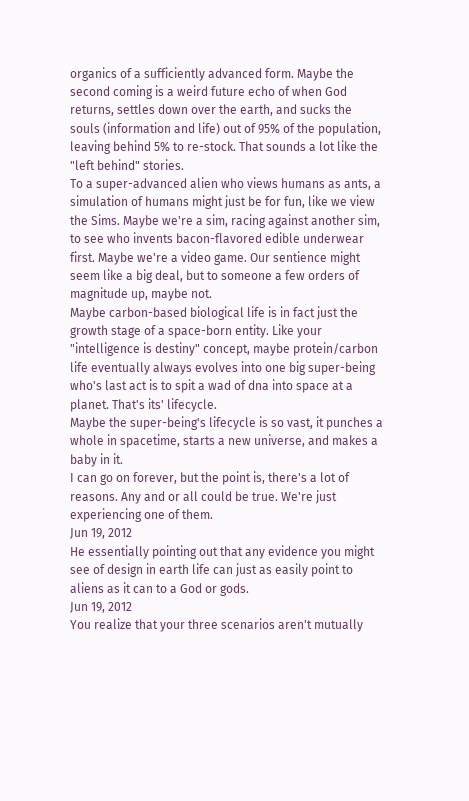organics of a sufficiently advanced form. Maybe the second coming is a weird future echo of when God returns, settles down over the earth, and sucks the souls (information and life) out of 95% of the population, leaving behind 5% to re-stock. That sounds a lot like the "left behind" stories.
To a super-advanced alien who views humans as ants, a simulation of humans might just be for fun, like we view the Sims. Maybe we're a sim, racing against another sim, to see who invents bacon-flavored edible underwear first. Maybe we're a video game. Our sentience might seem like a big deal, but to someone a few orders of magnitude up, maybe not.
Maybe carbon-based biological life is in fact just the growth stage of a space-born entity. Like your "intelligence is destiny" concept, maybe protein/carbon life eventually always evolves into one big super-being who's last act is to spit a wad of dna into space at a planet. That's its' lifecycle.
Maybe the super-being's lifecycle is so vast, it punches a whole in spacetime, starts a new universe, and makes a baby in it.
I can go on forever, but the point is, there's a lot of reasons. Any and or all could be true. We're just experiencing one of them.
Jun 19, 2012
He essentially pointing out that any evidence you might see of design in earth life can just as easily point to aliens as it can to a God or gods.
Jun 19, 2012
You realize that your three scenarios aren't mutually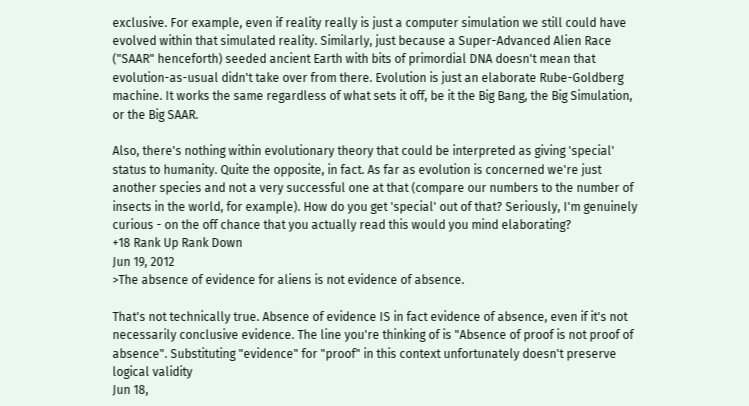exclusive. For example, even if reality really is just a computer simulation we still could have evolved within that simulated reality. Similarly, just because a Super-Advanced Alien Race ("SAAR" henceforth) seeded ancient Earth with bits of primordial DNA doesn't mean that evolution-as-usual didn't take over from there. Evolution is just an elaborate Rube-Goldberg machine. It works the same regardless of what sets it off, be it the Big Bang, the Big Simulation, or the Big SAAR.

Also, there's nothing within evolutionary theory that could be interpreted as giving 'special' status to humanity. Quite the opposite, in fact. As far as evolution is concerned we're just another species and not a very successful one at that (compare our numbers to the number of insects in the world, for example). How do you get 'special' out of that? Seriously, I'm genuinely curious - on the off chance that you actually read this would you mind elaborating?
+18 Rank Up Rank Down
Jun 19, 2012
>The absence of evidence for aliens is not evidence of absence.

That's not technically true. Absence of evidence IS in fact evidence of absence, even if it's not necessarily conclusive evidence. The line you're thinking of is "Absence of proof is not proof of absence". Substituting "evidence" for "proof" in this context unfortunately doesn't preserve logical validity
Jun 18,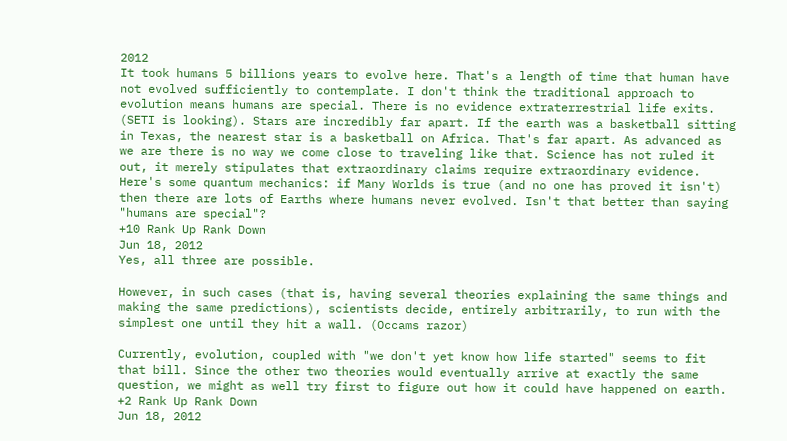2012
It took humans 5 billions years to evolve here. That's a length of time that human have not evolved sufficiently to contemplate. I don't think the traditional approach to evolution means humans are special. There is no evidence extraterrestrial life exits. (SETI is looking). Stars are incredibly far apart. If the earth was a basketball sitting in Texas, the nearest star is a basketball on Africa. That's far apart. As advanced as we are there is no way we come close to traveling like that. Science has not ruled it out, it merely stipulates that extraordinary claims require extraordinary evidence. Here's some quantum mechanics: if Many Worlds is true (and no one has proved it isn't) then there are lots of Earths where humans never evolved. Isn't that better than saying "humans are special"?
+10 Rank Up Rank Down
Jun 18, 2012
Yes, all three are possible.

However, in such cases (that is, having several theories explaining the same things and making the same predictions), scientists decide, entirely arbitrarily, to run with the simplest one until they hit a wall. (Occams razor)

Currently, evolution, coupled with "we don't yet know how life started" seems to fit that bill. Since the other two theories would eventually arrive at exactly the same question, we might as well try first to figure out how it could have happened on earth.
+2 Rank Up Rank Down
Jun 18, 2012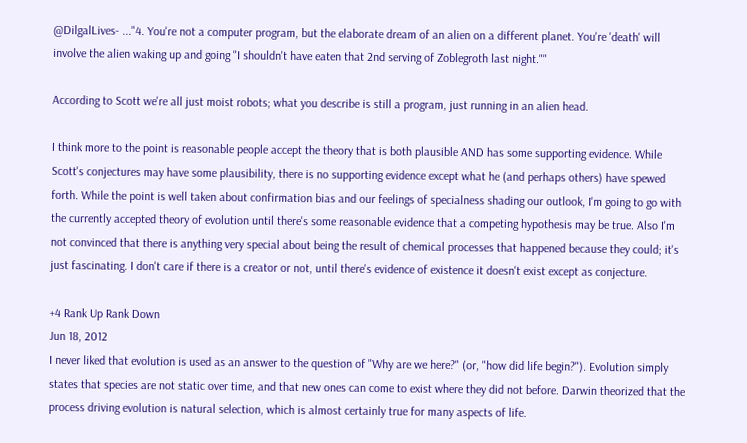@DilgalLives- ..."4. You're not a computer program, but the elaborate dream of an alien on a different planet. You're 'death' will involve the alien waking up and going "I shouldn't have eaten that 2nd serving of Zoblegroth last night.""

According to Scott we're all just moist robots; what you describe is still a program, just running in an alien head.

I think more to the point is reasonable people accept the theory that is both plausible AND has some supporting evidence. While Scott's conjectures may have some plausibility, there is no supporting evidence except what he (and perhaps others) have spewed forth. While the point is well taken about confirmation bias and our feelings of specialness shading our outlook, I'm going to go with the currently accepted theory of evolution until there's some reasonable evidence that a competing hypothesis may be true. Also I'm not convinced that there is anything very special about being the result of chemical processes that happened because they could; it's just fascinating. I don't care if there is a creator or not, until there's evidence of existence it doesn't exist except as conjecture.

+4 Rank Up Rank Down
Jun 18, 2012
I never liked that evolution is used as an answer to the question of "Why are we here?" (or, "how did life begin?"). Evolution simply states that species are not static over time, and that new ones can come to exist where they did not before. Darwin theorized that the process driving evolution is natural selection, which is almost certainly true for many aspects of life.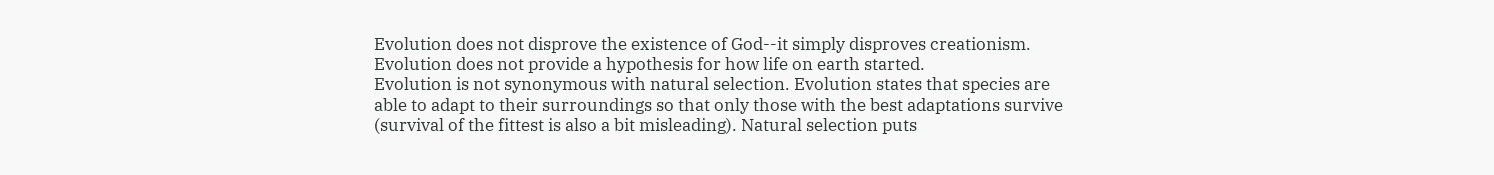Evolution does not disprove the existence of God--it simply disproves creationism.
Evolution does not provide a hypothesis for how life on earth started.
Evolution is not synonymous with natural selection. Evolution states that species are able to adapt to their surroundings so that only those with the best adaptations survive (survival of the fittest is also a bit misleading). Natural selection puts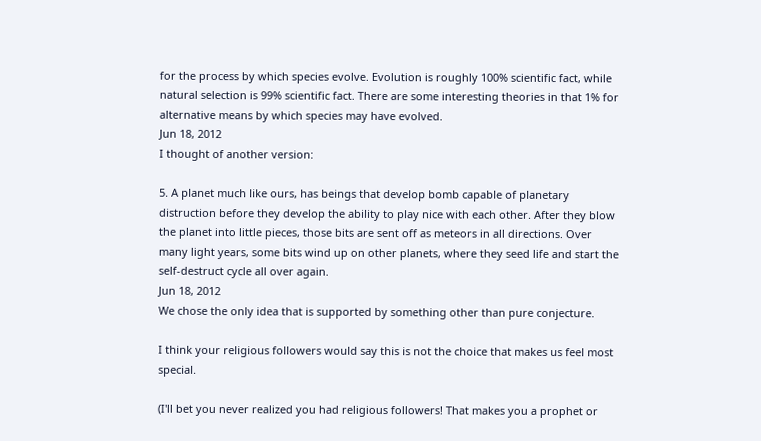for the process by which species evolve. Evolution is roughly 100% scientific fact, while natural selection is 99% scientific fact. There are some interesting theories in that 1% for alternative means by which species may have evolved.
Jun 18, 2012
I thought of another version:

5. A planet much like ours, has beings that develop bomb capable of planetary distruction before they develop the ability to play nice with each other. After they blow the planet into little pieces, those bits are sent off as meteors in all directions. Over many light years, some bits wind up on other planets, where they seed life and start the self-destruct cycle all over again.
Jun 18, 2012
We chose the only idea that is supported by something other than pure conjecture.

I think your religious followers would say this is not the choice that makes us feel most special.

(I'll bet you never realized you had religious followers! That makes you a prophet or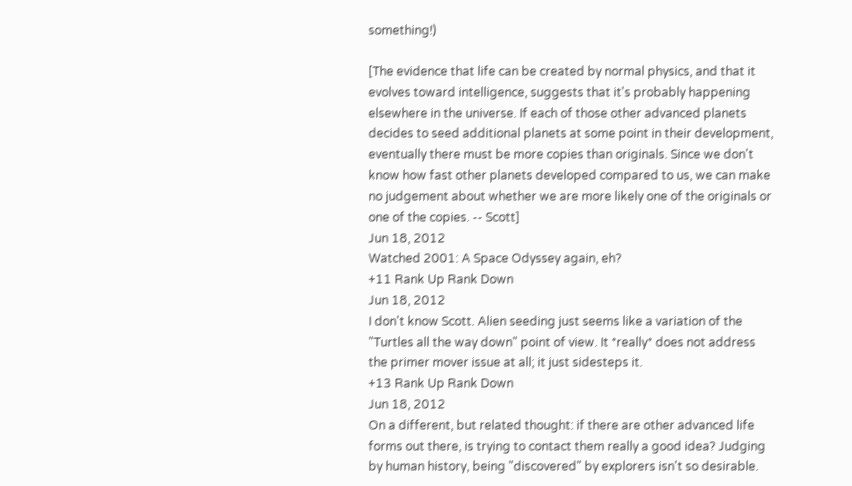something!)

[The evidence that life can be created by normal physics, and that it evolves toward intelligence, suggests that it's probably happening elsewhere in the universe. If each of those other advanced planets decides to seed additional planets at some point in their development, eventually there must be more copies than originals. Since we don't know how fast other planets developed compared to us, we can make no judgement about whether we are more likely one of the originals or one of the copies. -- Scott]
Jun 18, 2012
Watched 2001: A Space Odyssey again, eh?
+11 Rank Up Rank Down
Jun 18, 2012
I don't know Scott. Alien seeding just seems like a variation of the "Turtles all the way down" point of view. It *really* does not address the primer mover issue at all; it just sidesteps it.
+13 Rank Up Rank Down
Jun 18, 2012
On a different, but related thought: if there are other advanced life forms out there, is trying to contact them really a good idea? Judging by human history, being "discovered" by explorers isn't so desirable.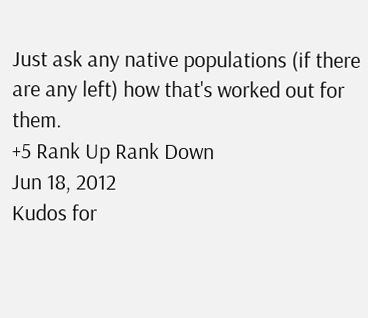Just ask any native populations (if there are any left) how that's worked out for them.
+5 Rank Up Rank Down
Jun 18, 2012
Kudos for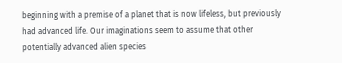beginning with a premise of a planet that is now lifeless, but previously had advanced life. Our imaginations seem to assume that other potentially advanced alien species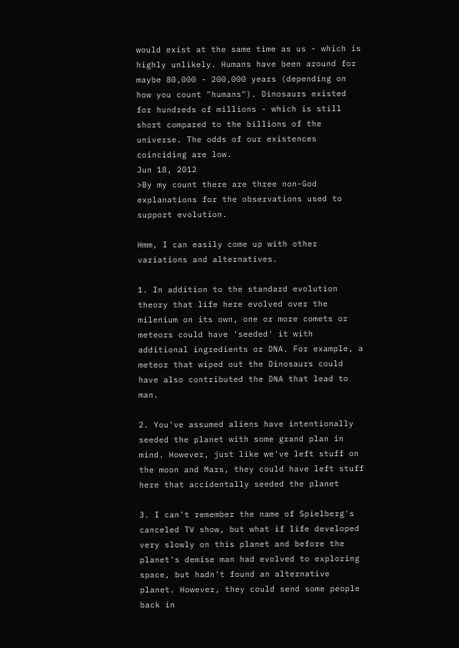would exist at the same time as us - which is highly unlikely. Humans have been around for maybe 80,000 - 200,000 years (depending on how you count "humans"). Dinosaurs existed for hundreds of millions - which is still short compared to the billions of the universe. The odds of our existences coinciding are low.
Jun 18, 2012
>By my count there are three non-God explanations for the observations used to support evolution.

Hmm, I can easily come up with other variations and alternatives.

1. In addition to the standard evolution theory that life here evolved over the milenium on its own, one or more comets or meteors could have 'seeded' it with additional ingredients or DNA. For example, a meteor that wiped out the Dinosaurs could have also contributed the DNA that lead to man.

2. You've assumed aliens have intentionally seeded the planet with some grand plan in mind. However, just like we've left stuff on the moon and Mars, they could have left stuff here that accidentally seeded the planet

3. I can't remember the name of Spielberg's canceled TV show, but what if life developed very slowly on this planet and before the planet's demise man had evolved to exploring space, but hadn't found an alternative planet. However, they could send some people back in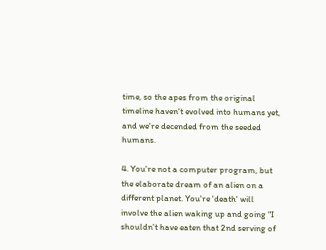time, so the apes from the original timeline haven't evolved into humans yet, and we're decended from the seeded humans.

4. You're not a computer program, but the elaborate dream of an alien on a different planet. You're 'death' will involve the alien waking up and going "I shouldn't have eaten that 2nd serving of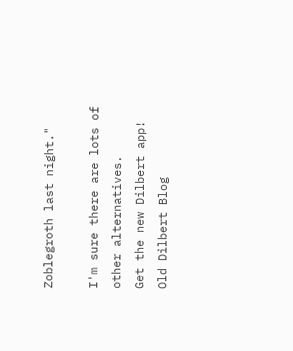Zoblegroth last night."

I'm sure there are lots of other alternatives.
Get the new Dilbert app!
Old Dilbert Blog